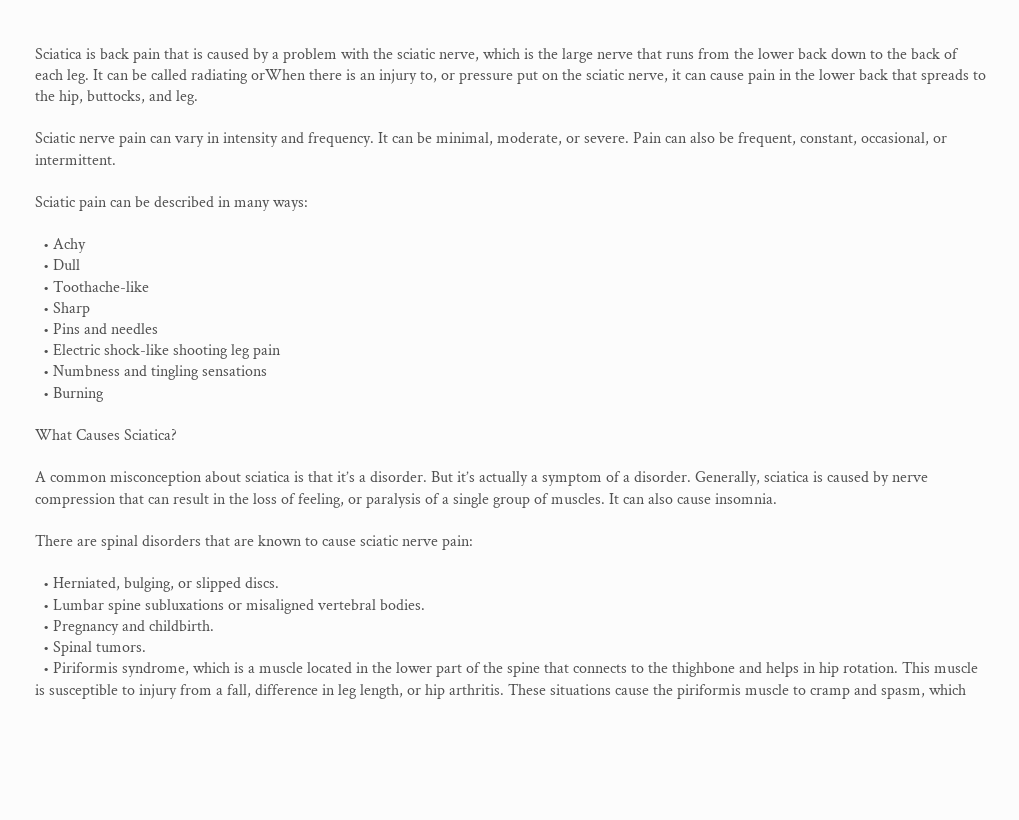Sciatica is back pain that is caused by a problem with the sciatic nerve, which is the large nerve that runs from the lower back down to the back of each leg. It can be called radiating orWhen there is an injury to, or pressure put on the sciatic nerve, it can cause pain in the lower back that spreads to the hip, buttocks, and leg.

Sciatic nerve pain can vary in intensity and frequency. It can be minimal, moderate, or severe. Pain can also be frequent, constant, occasional, or intermittent.

Sciatic pain can be described in many ways:

  • Achy
  • Dull
  • Toothache-like
  • Sharp
  • Pins and needles
  • Electric shock-like shooting leg pain
  • Numbness and tingling sensations
  • Burning

What Causes Sciatica?

A common misconception about sciatica is that it’s a disorder. But it’s actually a symptom of a disorder. Generally, sciatica is caused by nerve compression that can result in the loss of feeling, or paralysis of a single group of muscles. It can also cause insomnia.

There are spinal disorders that are known to cause sciatic nerve pain:

  • Herniated, bulging, or slipped discs.
  • Lumbar spine subluxations or misaligned vertebral bodies.
  • Pregnancy and childbirth.
  • Spinal tumors.
  • Piriformis syndrome, which is a muscle located in the lower part of the spine that connects to the thighbone and helps in hip rotation. This muscle is susceptible to injury from a fall, difference in leg length, or hip arthritis. These situations cause the piriformis muscle to cramp and spasm, which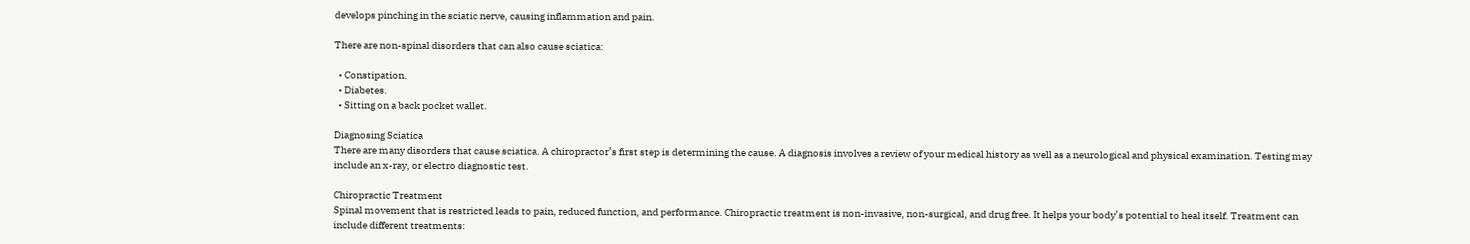develops pinching in the sciatic nerve, causing inflammation and pain.

There are non-spinal disorders that can also cause sciatica:

  • Constipation.
  • Diabetes.
  • Sitting on a back pocket wallet.

Diagnosing Sciatica
There are many disorders that cause sciatica. A chiropractor’s first step is determining the cause. A diagnosis involves a review of your medical history as well as a neurological and physical examination. Testing may include an x-ray, or electro diagnostic test.

Chiropractic Treatment
Spinal movement that is restricted leads to pain, reduced function, and performance. Chiropractic treatment is non-invasive, non-surgical, and drug free. It helps your body’s potential to heal itself. Treatment can include different treatments: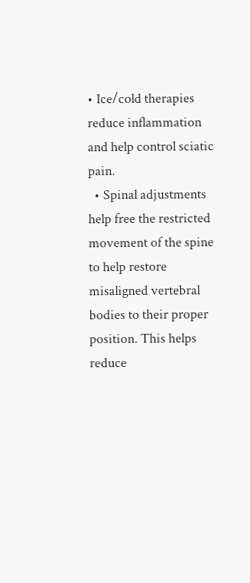• Ice/cold therapies reduce inflammation and help control sciatic pain.
  • Spinal adjustments help free the restricted movement of the spine to help restore misaligned vertebral bodies to their proper position. This helps reduce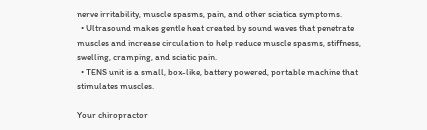nerve irritability, muscle spasms, pain, and other sciatica symptoms.
  • Ultrasound makes gentle heat created by sound waves that penetrate muscles and increase circulation to help reduce muscle spasms, stiffness, swelling, cramping, and sciatic pain.
  • TENS unit is a small, box-like, battery powered, portable machine that stimulates muscles.

Your chiropractor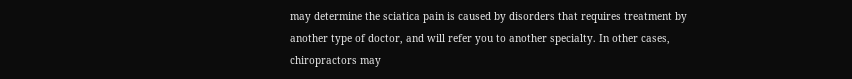may determine the sciatica pain is caused by disorders that requires treatment by another type of doctor, and will refer you to another specialty. In other cases, chiropractors may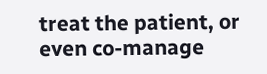treat the patient, or even co-manage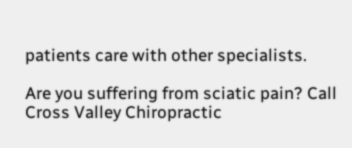patients care with other specialists.

Are you suffering from sciatic pain? Call Cross Valley Chiropractic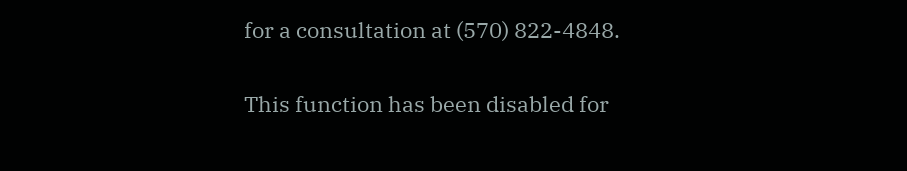for a consultation at (570) 822-4848.

This function has been disabled for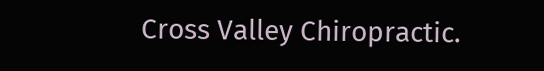Cross Valley Chiropractic.